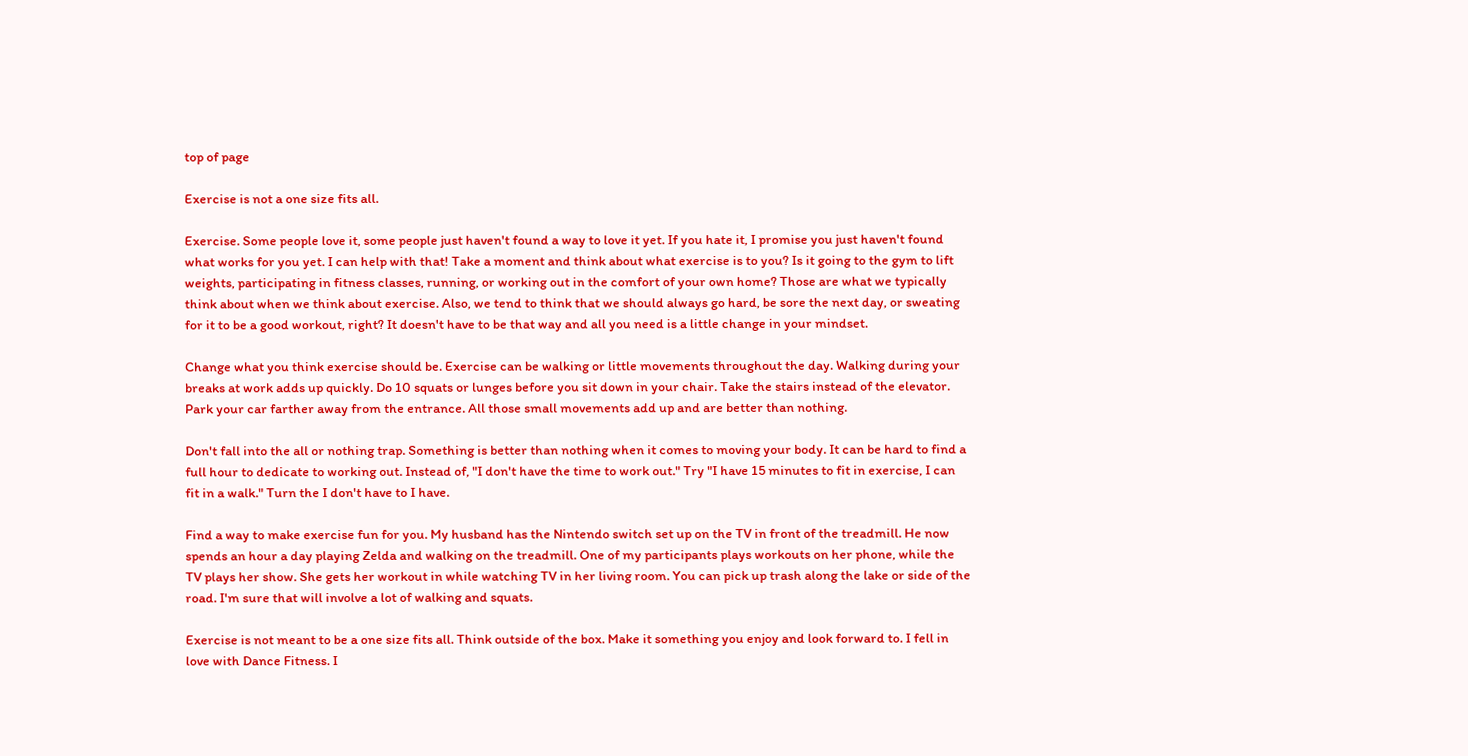top of page

Exercise is not a one size fits all.

Exercise. Some people love it, some people just haven't found a way to love it yet. If you hate it, I promise you just haven't found what works for you yet. I can help with that! Take a moment and think about what exercise is to you? Is it going to the gym to lift weights, participating in fitness classes, running, or working out in the comfort of your own home? Those are what we typically think about when we think about exercise. Also, we tend to think that we should always go hard, be sore the next day, or sweating for it to be a good workout, right? It doesn't have to be that way and all you need is a little change in your mindset.

Change what you think exercise should be. Exercise can be walking or little movements throughout the day. Walking during your breaks at work adds up quickly. Do 10 squats or lunges before you sit down in your chair. Take the stairs instead of the elevator. Park your car farther away from the entrance. All those small movements add up and are better than nothing.

Don't fall into the all or nothing trap. Something is better than nothing when it comes to moving your body. It can be hard to find a full hour to dedicate to working out. Instead of, "I don't have the time to work out." Try "I have 15 minutes to fit in exercise, I can fit in a walk." Turn the I don't have to I have.

Find a way to make exercise fun for you. My husband has the Nintendo switch set up on the TV in front of the treadmill. He now spends an hour a day playing Zelda and walking on the treadmill. One of my participants plays workouts on her phone, while the TV plays her show. She gets her workout in while watching TV in her living room. You can pick up trash along the lake or side of the road. I'm sure that will involve a lot of walking and squats.

Exercise is not meant to be a one size fits all. Think outside of the box. Make it something you enjoy and look forward to. I fell in love with Dance Fitness. I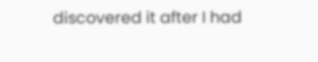discovered it after I had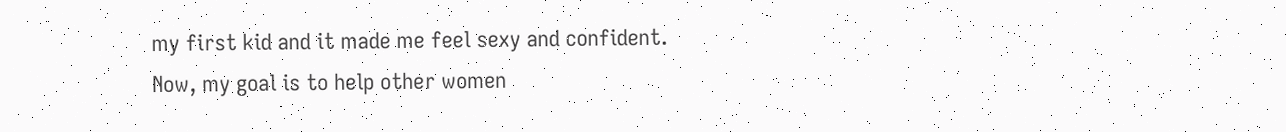my first kid and it made me feel sexy and confident. Now, my goal is to help other women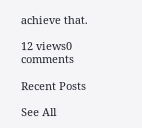achieve that.

12 views0 comments

Recent Posts

See All